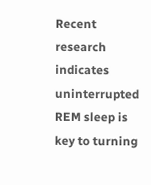Recent research indicates uninterrupted REM sleep is key to turning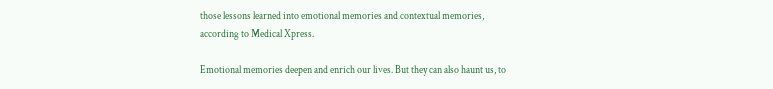those lessons learned into emotional memories and contextual memories, according to Medical Xpress.

Emotional memories deepen and enrich our lives. But they can also haunt us, to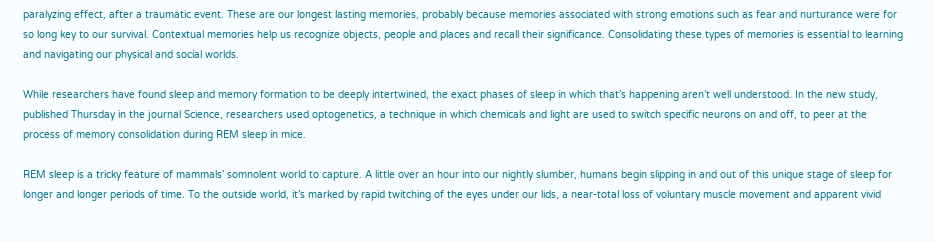paralyzing effect, after a traumatic event. These are our longest lasting memories, probably because memories associated with strong emotions such as fear and nurturance were for so long key to our survival. Contextual memories help us recognize objects, people and places and recall their significance. Consolidating these types of memories is essential to learning and navigating our physical and social worlds.

While researchers have found sleep and memory formation to be deeply intertwined, the exact phases of sleep in which that’s happening aren’t well understood. In the new study, published Thursday in the journal Science, researchers used optogenetics, a technique in which chemicals and light are used to switch specific neurons on and off, to peer at the process of memory consolidation during REM sleep in mice.

REM sleep is a tricky feature of mammals’ somnolent world to capture. A little over an hour into our nightly slumber, humans begin slipping in and out of this unique stage of sleep for longer and longer periods of time. To the outside world, it’s marked by rapid twitching of the eyes under our lids, a near-total loss of voluntary muscle movement and apparent vivid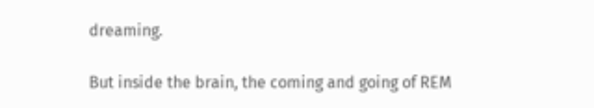dreaming.

But inside the brain, the coming and going of REM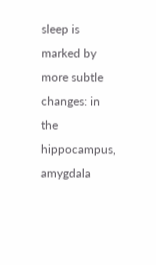sleep is marked by more subtle changes: in the hippocampus, amygdala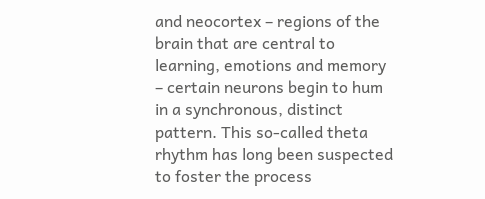and neocortex – regions of the brain that are central to learning, emotions and memory – certain neurons begin to hum in a synchronous, distinct pattern. This so-called theta rhythm has long been suspected to foster the process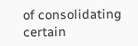of consolidating certain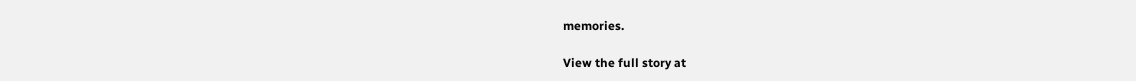memories.

View the full story at